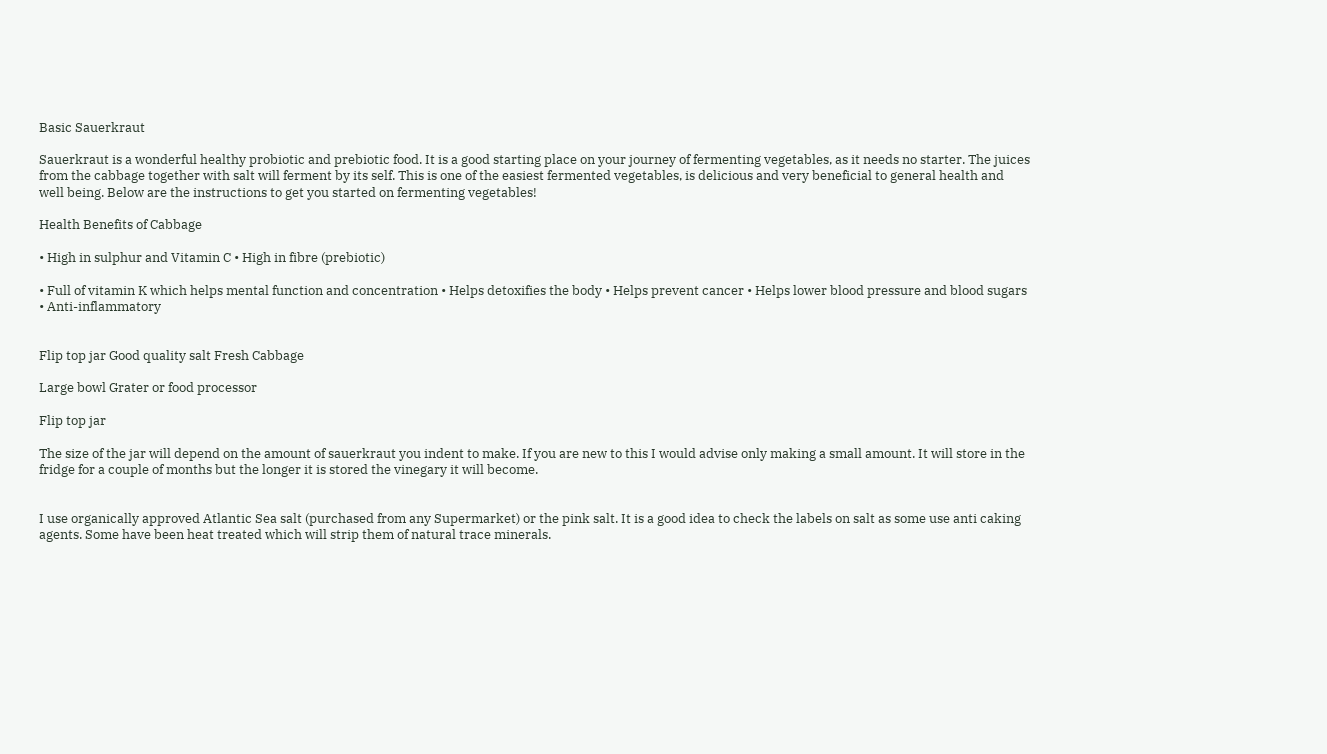Basic Sauerkraut

Sauerkraut is a wonderful healthy probiotic and prebiotic food. It is a good starting place on your journey of fermenting vegetables, as it needs no starter. The juices from the cabbage together with salt will ferment by its self. This is one of the easiest fermented vegetables, is delicious and very beneficial to general health and well being. Below are the instructions to get you started on fermenting vegetables!

Health Benefits of Cabbage

• High in sulphur and Vitamin C • High in fibre (prebiotic)

• Full of vitamin K which helps mental function and concentration • Helps detoxifies the body • Helps prevent cancer • Helps lower blood pressure and blood sugars • Anti-inflammatory


Flip top jar Good quality salt Fresh Cabbage

Large bowl Grater or food processor

Flip top jar

The size of the jar will depend on the amount of sauerkraut you indent to make. If you are new to this I would advise only making a small amount. It will store in the fridge for a couple of months but the longer it is stored the vinegary it will become.


I use organically approved Atlantic Sea salt (purchased from any Supermarket) or the pink salt. It is a good idea to check the labels on salt as some use anti caking agents. Some have been heat treated which will strip them of natural trace minerals.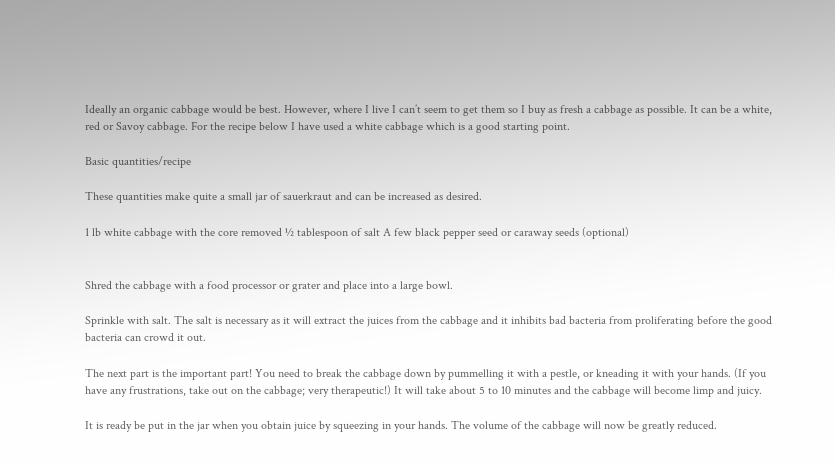Ideally an organic cabbage would be best. However, where I live I can’t seem to get them so I buy as fresh a cabbage as possible. It can be a white, red or Savoy cabbage. For the recipe below I have used a white cabbage which is a good starting point.

Basic quantities/recipe

These quantities make quite a small jar of sauerkraut and can be increased as desired.

1 lb white cabbage with the core removed ½ tablespoon of salt A few black pepper seed or caraway seeds (optional)


Shred the cabbage with a food processor or grater and place into a large bowl.

Sprinkle with salt. The salt is necessary as it will extract the juices from the cabbage and it inhibits bad bacteria from proliferating before the good bacteria can crowd it out.

The next part is the important part! You need to break the cabbage down by pummelling it with a pestle, or kneading it with your hands. (If you have any frustrations, take out on the cabbage; very therapeutic!) It will take about 5 to 10 minutes and the cabbage will become limp and juicy.

It is ready be put in the jar when you obtain juice by squeezing in your hands. The volume of the cabbage will now be greatly reduced.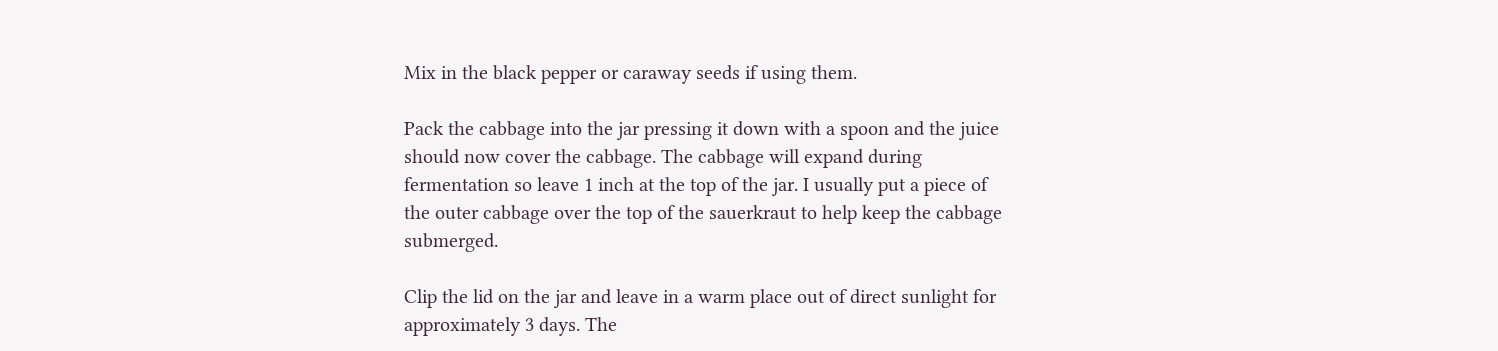Mix in the black pepper or caraway seeds if using them.

Pack the cabbage into the jar pressing it down with a spoon and the juice should now cover the cabbage. The cabbage will expand during fermentation so leave 1 inch at the top of the jar. I usually put a piece of the outer cabbage over the top of the sauerkraut to help keep the cabbage submerged.

Clip the lid on the jar and leave in a warm place out of direct sunlight for approximately 3 days. The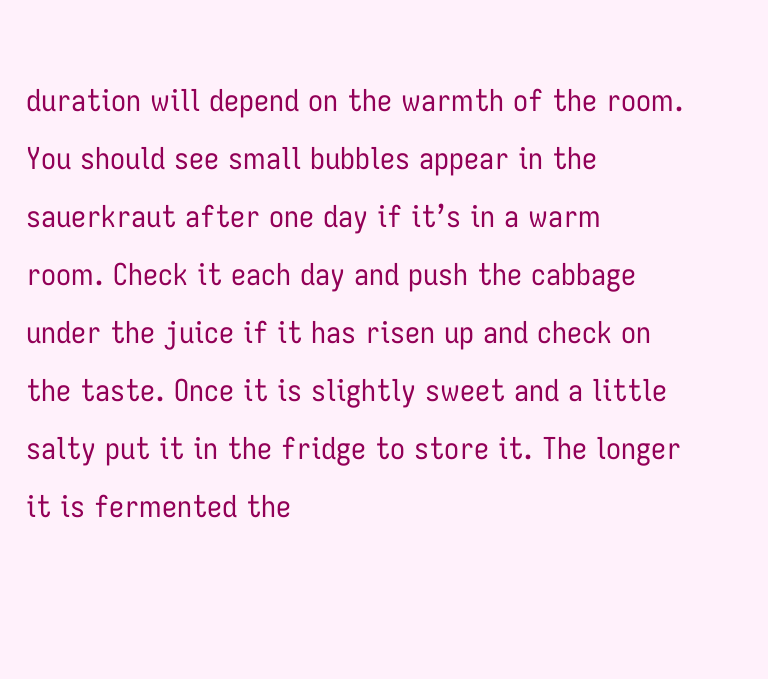duration will depend on the warmth of the room. You should see small bubbles appear in the sauerkraut after one day if it’s in a warm room. Check it each day and push the cabbage under the juice if it has risen up and check on the taste. Once it is slightly sweet and a little salty put it in the fridge to store it. The longer it is fermented the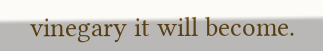vinegary it will become.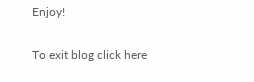Enjoy!

To exit blog click here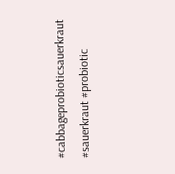#cabbageprobioticsauerkraut #sauerkraut #probiotic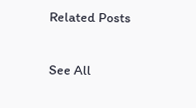Related Posts

See All